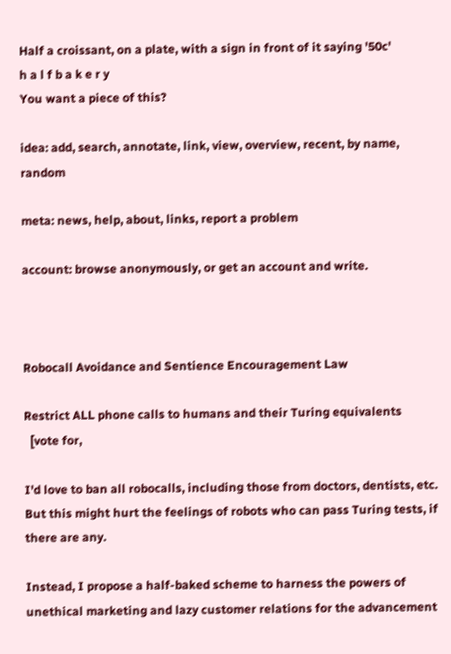Half a croissant, on a plate, with a sign in front of it saying '50c'
h a l f b a k e r y
You want a piece of this?

idea: add, search, annotate, link, view, overview, recent, by name, random

meta: news, help, about, links, report a problem

account: browse anonymously, or get an account and write.



Robocall Avoidance and Sentience Encouragement Law

Restrict ALL phone calls to humans and their Turing equivalents
  [vote for,

I'd love to ban all robocalls, including those from doctors, dentists, etc. But this might hurt the feelings of robots who can pass Turing tests, if there are any.

Instead, I propose a half-baked scheme to harness the powers of unethical marketing and lazy customer relations for the advancement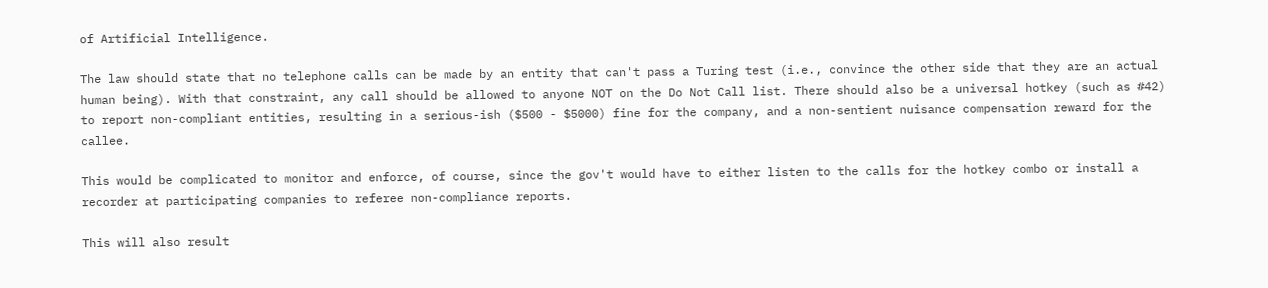of Artificial Intelligence.

The law should state that no telephone calls can be made by an entity that can't pass a Turing test (i.e., convince the other side that they are an actual human being). With that constraint, any call should be allowed to anyone NOT on the Do Not Call list. There should also be a universal hotkey (such as #42) to report non-compliant entities, resulting in a serious-ish ($500 - $5000) fine for the company, and a non-sentient nuisance compensation reward for the callee.

This would be complicated to monitor and enforce, of course, since the gov't would have to either listen to the calls for the hotkey combo or install a recorder at participating companies to referee non-compliance reports.

This will also result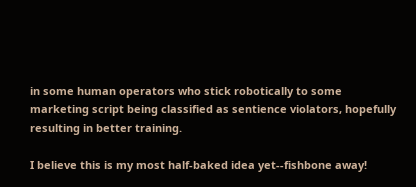in some human operators who stick robotically to some marketing script being classified as sentience violators, hopefully resulting in better training.

I believe this is my most half-baked idea yet--fishbone away!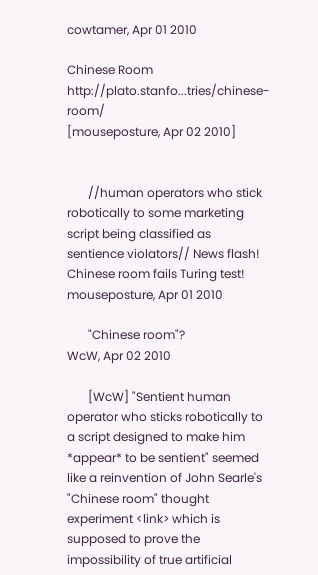cowtamer, Apr 01 2010

Chinese Room http://plato.stanfo...tries/chinese-room/
[mouseposture, Apr 02 2010]


       //human operators who stick robotically to some marketing script being classified as sentience violators// News flash! Chinese room fails Turing test!
mouseposture, Apr 01 2010

       "Chinese room"?
WcW, Apr 02 2010

       [WcW] "Sentient human operator who sticks robotically to a script designed to make him *appear* to be sentient" seemed like a reinvention of John Searle's "Chinese room" thought experiment <link> which is supposed to prove the impossibility of true artificial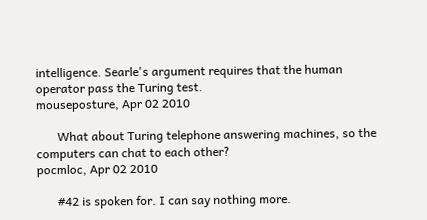intelligence. Searle's argument requires that the human operator pass the Turing test.
mouseposture, Apr 02 2010

       What about Turing telephone answering machines, so the computers can chat to each other?
pocmloc, Apr 02 2010

       #42 is spoken for. I can say nothing more.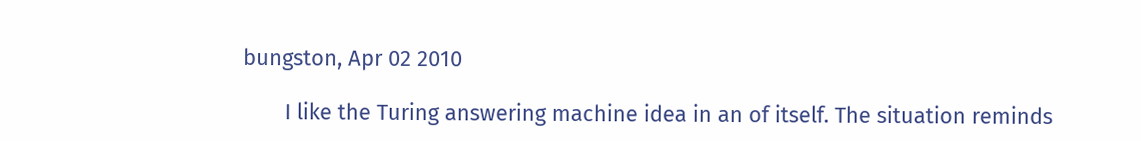bungston, Apr 02 2010

       I like the Turing answering machine idea in an of itself. The situation reminds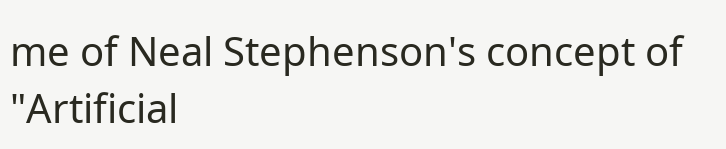me of Neal Stephenson's concept of "Artificial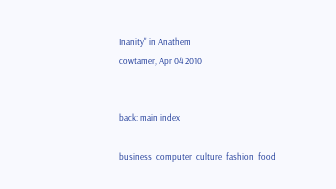Inanity" in Anathem
cowtamer, Apr 04 2010


back: main index

business  computer  culture  fashion  food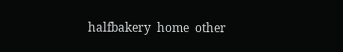halfbakery  home  other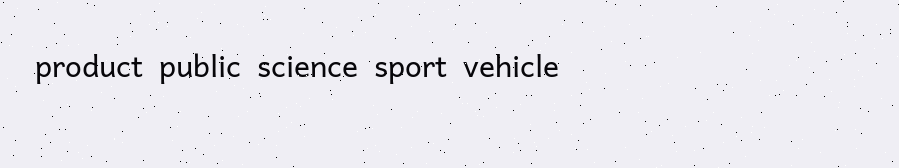product  public  science  sport  vehicle